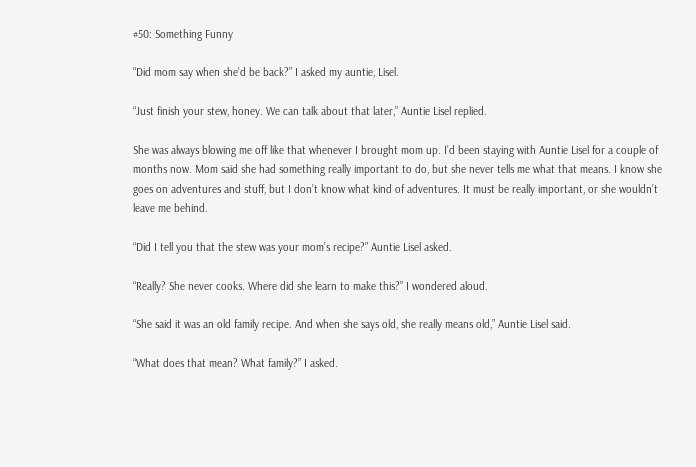#50: Something Funny

“Did mom say when she’d be back?” I asked my auntie, Lisel.

“Just finish your stew, honey. We can talk about that later,” Auntie Lisel replied.

She was always blowing me off like that whenever I brought mom up. I’d been staying with Auntie Lisel for a couple of months now. Mom said she had something really important to do, but she never tells me what that means. I know she goes on adventures and stuff, but I don’t know what kind of adventures. It must be really important, or she wouldn’t leave me behind.

“Did I tell you that the stew was your mom’s recipe?” Auntie Lisel asked.

“Really? She never cooks. Where did she learn to make this?” I wondered aloud.

“She said it was an old family recipe. And when she says old, she really means old,” Auntie Lisel said.

“What does that mean? What family?” I asked.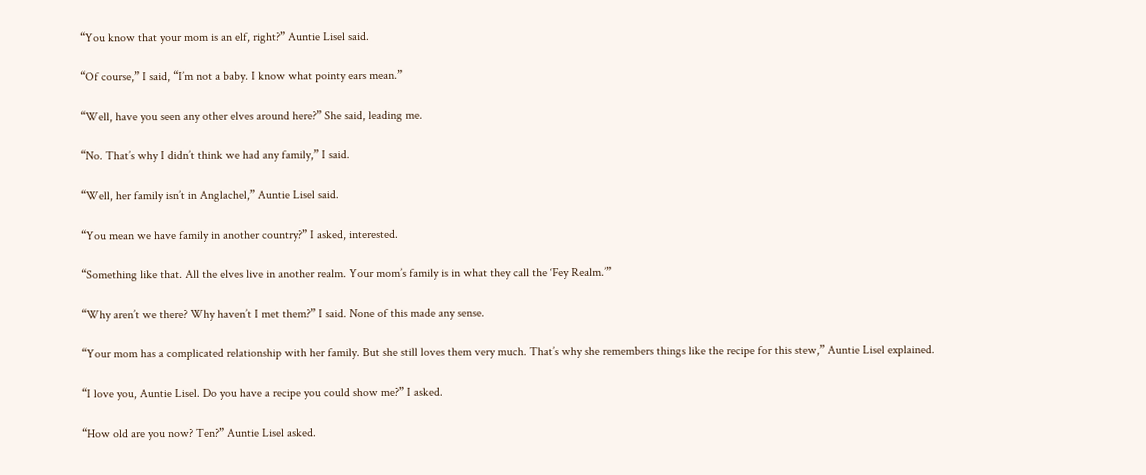“You know that your mom is an elf, right?” Auntie Lisel said.

“Of course,” I said, “I’m not a baby. I know what pointy ears mean.”

“Well, have you seen any other elves around here?” She said, leading me.

“No. That’s why I didn’t think we had any family,” I said.

“Well, her family isn’t in Anglachel,” Auntie Lisel said.

“You mean we have family in another country?” I asked, interested.

“Something like that. All the elves live in another realm. Your mom’s family is in what they call the ‘Fey Realm.’”

“Why aren’t we there? Why haven’t I met them?” I said. None of this made any sense.

“Your mom has a complicated relationship with her family. But she still loves them very much. That’s why she remembers things like the recipe for this stew,” Auntie Lisel explained.

“I love you, Auntie Lisel. Do you have a recipe you could show me?” I asked.

“How old are you now? Ten?” Auntie Lisel asked.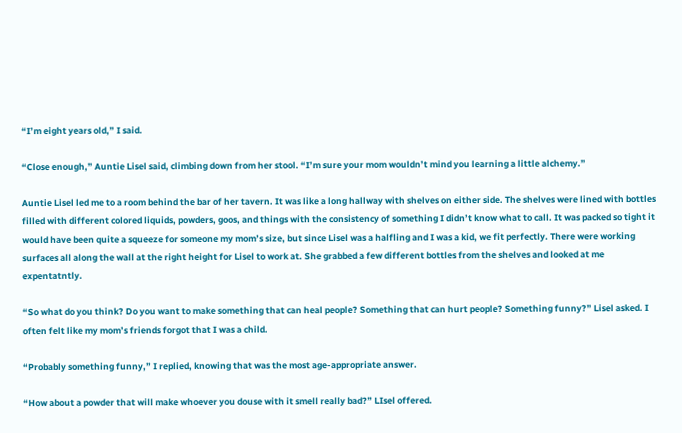“I’m eight years old,” I said.

“Close enough,” Auntie Lisel said, climbing down from her stool. “I’m sure your mom wouldn’t mind you learning a little alchemy.”

Auntie Lisel led me to a room behind the bar of her tavern. It was like a long hallway with shelves on either side. The shelves were lined with bottles filled with different colored liquids, powders, goos, and things with the consistency of something I didn’t know what to call. It was packed so tight it would have been quite a squeeze for someone my mom’s size, but since Lisel was a halfling and I was a kid, we fit perfectly. There were working surfaces all along the wall at the right height for Lisel to work at. She grabbed a few different bottles from the shelves and looked at me expentatntly.

“So what do you think? Do you want to make something that can heal people? Something that can hurt people? Something funny?” Lisel asked. I often felt like my mom’s friends forgot that I was a child.

“Probably something funny,” I replied, knowing that was the most age-appropriate answer.

“How about a powder that will make whoever you douse with it smell really bad?” LIsel offered.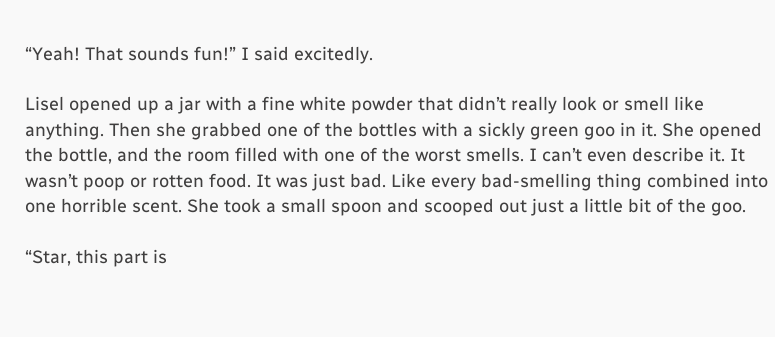“Yeah! That sounds fun!” I said excitedly.

Lisel opened up a jar with a fine white powder that didn’t really look or smell like anything. Then she grabbed one of the bottles with a sickly green goo in it. She opened the bottle, and the room filled with one of the worst smells. I can’t even describe it. It wasn’t poop or rotten food. It was just bad. Like every bad-smelling thing combined into one horrible scent. She took a small spoon and scooped out just a little bit of the goo.

“Star, this part is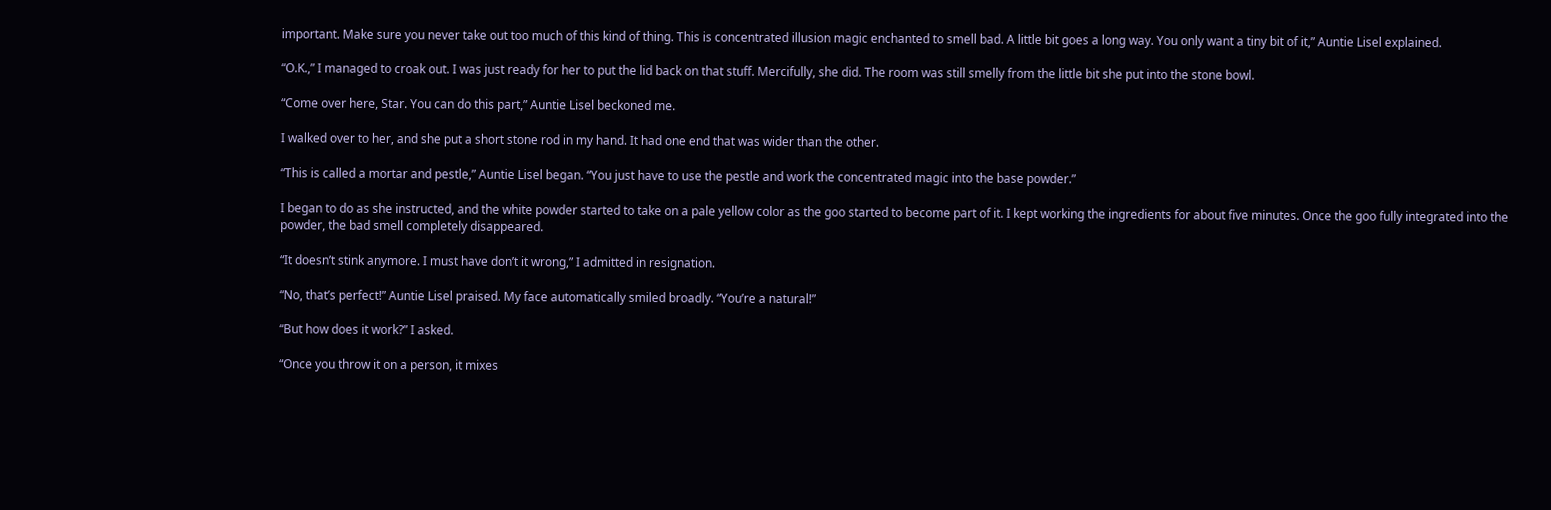important. Make sure you never take out too much of this kind of thing. This is concentrated illusion magic enchanted to smell bad. A little bit goes a long way. You only want a tiny bit of it,” Auntie Lisel explained.

“O.K.,” I managed to croak out. I was just ready for her to put the lid back on that stuff. Mercifully, she did. The room was still smelly from the little bit she put into the stone bowl.

“Come over here, Star. You can do this part,” Auntie Lisel beckoned me.

I walked over to her, and she put a short stone rod in my hand. It had one end that was wider than the other.

“This is called a mortar and pestle,” Auntie Lisel began. “You just have to use the pestle and work the concentrated magic into the base powder.”

I began to do as she instructed, and the white powder started to take on a pale yellow color as the goo started to become part of it. I kept working the ingredients for about five minutes. Once the goo fully integrated into the powder, the bad smell completely disappeared.

“It doesn’t stink anymore. I must have don’t it wrong,” I admitted in resignation.

“No, that’s perfect!” Auntie Lisel praised. My face automatically smiled broadly. “You’re a natural!”

“But how does it work?” I asked.

“Once you throw it on a person, it mixes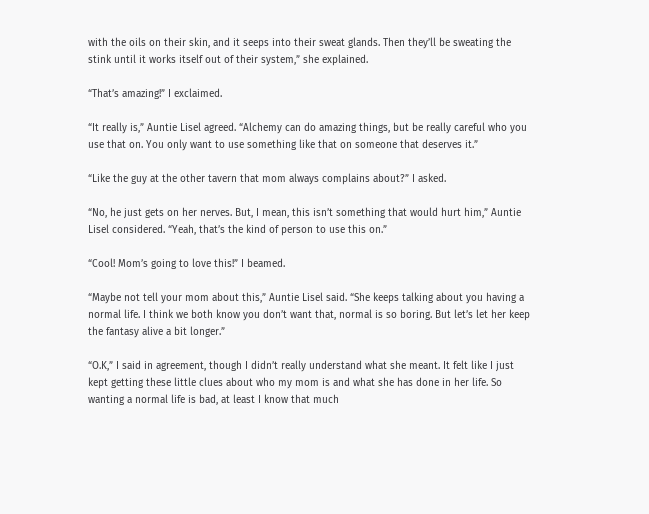with the oils on their skin, and it seeps into their sweat glands. Then they’ll be sweating the stink until it works itself out of their system,” she explained.

“That’s amazing!” I exclaimed.

“It really is,” Auntie Lisel agreed. “Alchemy can do amazing things, but be really careful who you use that on. You only want to use something like that on someone that deserves it.”

“Like the guy at the other tavern that mom always complains about?” I asked.

“No, he just gets on her nerves. But, I mean, this isn’t something that would hurt him,” Auntie Lisel considered. “Yeah, that’s the kind of person to use this on.”

“Cool! Mom’s going to love this!” I beamed.

“Maybe not tell your mom about this,” Auntie Lisel said. “She keeps talking about you having a normal life. I think we both know you don’t want that, normal is so boring. But let’s let her keep the fantasy alive a bit longer.”

“O.K,” I said in agreement, though I didn’t really understand what she meant. It felt like I just kept getting these little clues about who my mom is and what she has done in her life. So wanting a normal life is bad, at least I know that much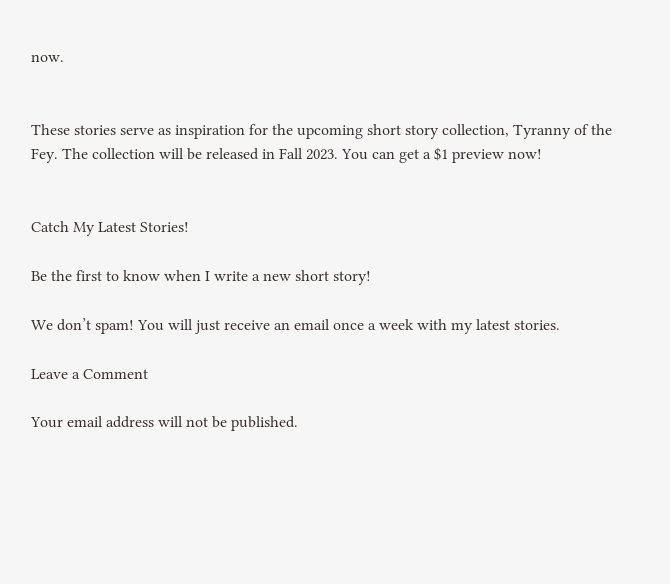now.


These stories serve as inspiration for the upcoming short story collection, Tyranny of the Fey. The collection will be released in Fall 2023. You can get a $1 preview now!


Catch My Latest Stories!

Be the first to know when I write a new short story!

We don’t spam! You will just receive an email once a week with my latest stories.

Leave a Comment

Your email address will not be published.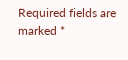Required fields are marked *